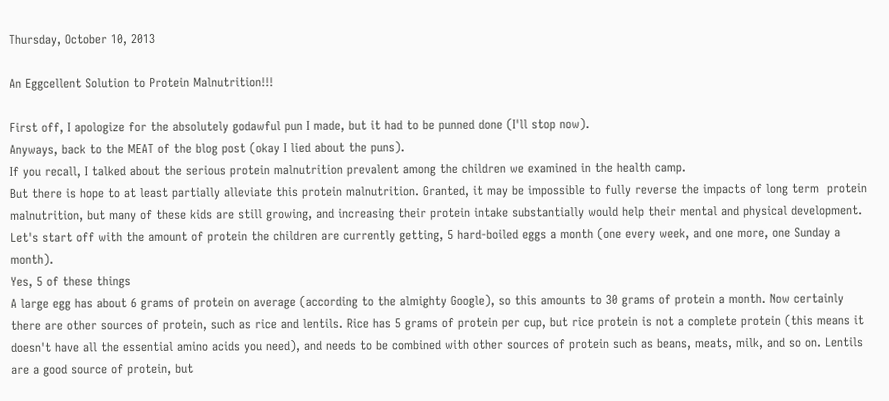Thursday, October 10, 2013

An Eggcellent Solution to Protein Malnutrition!!!

First off, I apologize for the absolutely godawful pun I made, but it had to be punned done (I'll stop now).
Anyways, back to the MEAT of the blog post (okay I lied about the puns).
If you recall, I talked about the serious protein malnutrition prevalent among the children we examined in the health camp.
But there is hope to at least partially alleviate this protein malnutrition. Granted, it may be impossible to fully reverse the impacts of long term  protein malnutrition, but many of these kids are still growing, and increasing their protein intake substantially would help their mental and physical development.
Let's start off with the amount of protein the children are currently getting, 5 hard-boiled eggs a month (one every week, and one more, one Sunday a month).
Yes, 5 of these things
A large egg has about 6 grams of protein on average (according to the almighty Google), so this amounts to 30 grams of protein a month. Now certainly there are other sources of protein, such as rice and lentils. Rice has 5 grams of protein per cup, but rice protein is not a complete protein (this means it doesn't have all the essential amino acids you need), and needs to be combined with other sources of protein such as beans, meats, milk, and so on. Lentils are a good source of protein, but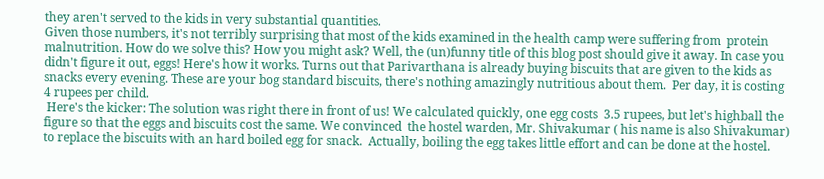they aren't served to the kids in very substantial quantities.
Given those numbers, it's not terribly surprising that most of the kids examined in the health camp were suffering from  protein malnutrition. How do we solve this? How you might ask? Well, the (un)funny title of this blog post should give it away. In case you didn't figure it out, eggs! Here's how it works. Turns out that Parivarthana is already buying biscuits that are given to the kids as snacks every evening. These are your bog standard biscuits, there's nothing amazingly nutritious about them.  Per day, it is costing 4 rupees per child.
 Here's the kicker: The solution was right there in front of us! We calculated quickly, one egg costs  3.5 rupees, but let's highball the figure so that the eggs and biscuits cost the same. We convinced  the hostel warden, Mr. Shivakumar ( his name is also Shivakumar) to replace the biscuits with an hard boiled egg for snack.  Actually, boiling the egg takes little effort and can be done at the hostel.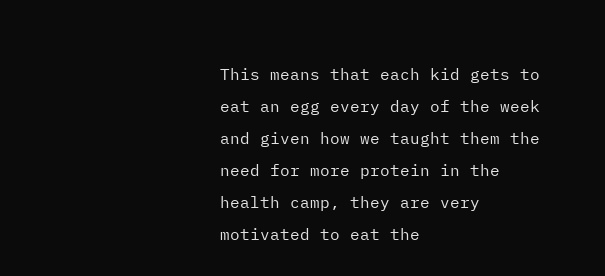This means that each kid gets to eat an egg every day of the week and given how we taught them the need for more protein in the health camp, they are very motivated to eat the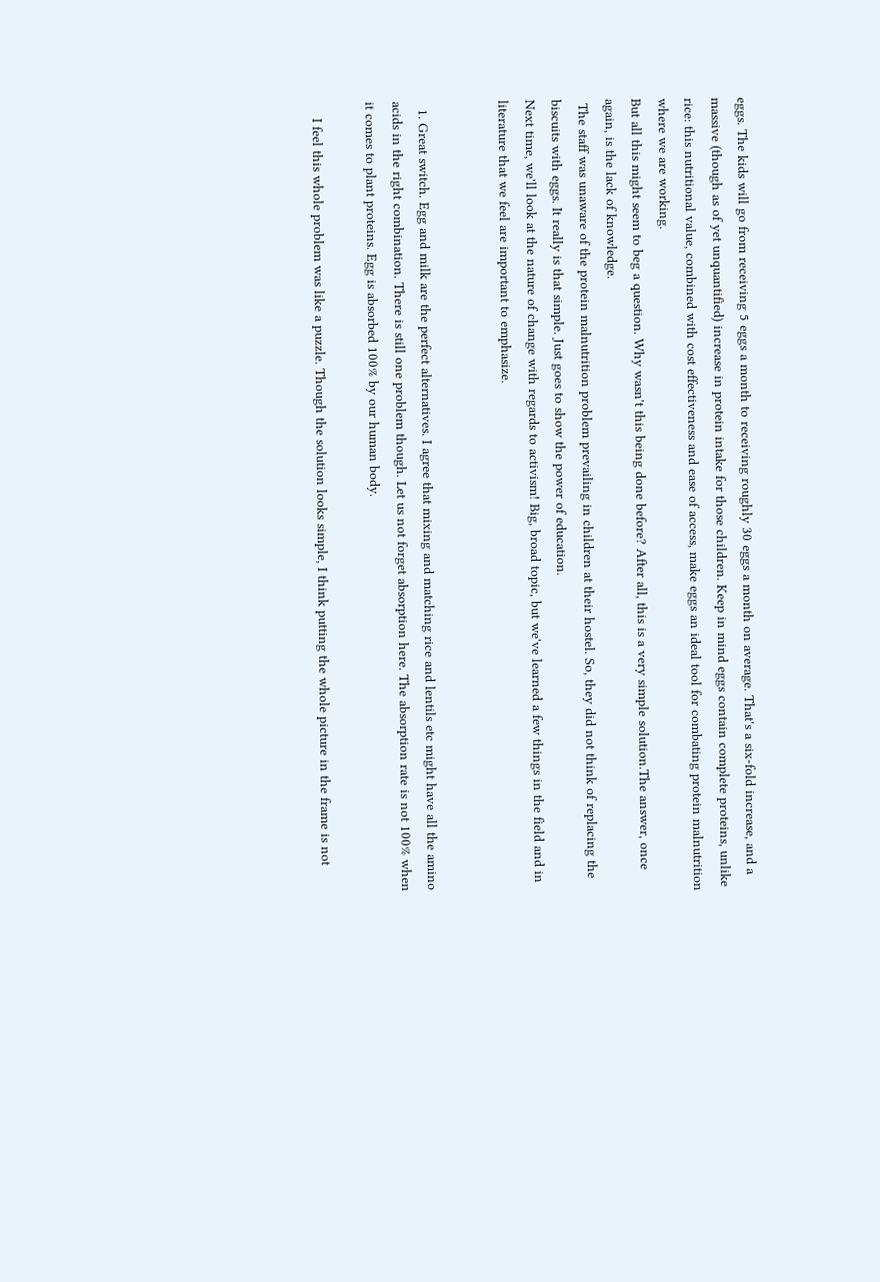eggs. The kids will go from receiving 5 eggs a month to receiving roughly 30 eggs a month on average. That's a six-fold increase, and a massive (though as of yet unquantified) increase in protein intake for those children. Keep in mind eggs contain complete proteins, unlike rice: this nutritional value, combined with cost effectiveness and ease of access, make eggs an ideal tool for combating protein malnutrition where we are working.
But all this might seem to beg a question. Why wasn't this being done before? After all, this is a very simple solution.The answer, once again, is the lack of knowledge.
 The staff was unaware of the protein malnutrition problem prevailing in children at their hostel. So, they did not think of replacing the biscuits with eggs. It really is that simple. Just goes to show the power of education.
Next time, we'll look at the nature of change with regards to activism! Big, broad topic, but we've learned a few things in the field and in literature that we feel are important to emphasize.


  1. Great switch. Egg and milk are the perfect alternatives. I agree that mixing and matching rice and lentils etc might have all the amino acids in the right combination. There is still one problem though. Let us not forget absorption here. The absorption rate is not 100% when it comes to plant proteins. Egg is absorbed 100% by our human body.

    I feel this whole problem was like a puzzle. Though the solution looks simple, I think putting the whole picture in the frame is not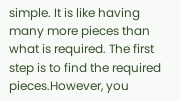simple. It is like having many more pieces than what is required. The first step is to find the required pieces.However, you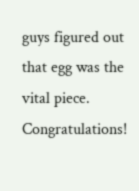guys figured out that egg was the vital piece. Congratulations!